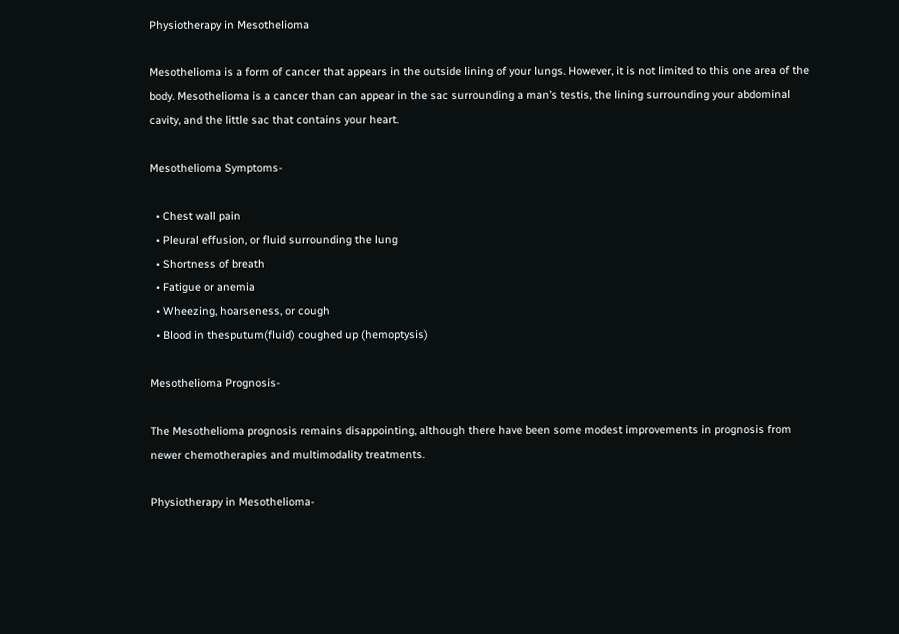Physiotherapy in Mesothelioma

Mesothelioma is a form of cancer that appears in the outside lining of your lungs. However, it is not limited to this one area of the body. Mesothelioma is a cancer than can appear in the sac surrounding a man’s testis, the lining surrounding your abdominal cavity, and the little sac that contains your heart.

Mesothelioma Symptoms-

  • Chest wall pain
  • Pleural effusion, or fluid surrounding the lung
  • Shortness of breath
  • Fatigue or anemia
  • Wheezing, hoarseness, or cough
  • Blood in thesputum(fluid) coughed up (hemoptysis)

Mesothelioma Prognosis-

The Mesothelioma prognosis remains disappointing, although there have been some modest improvements in prognosis from newer chemotherapies and multimodality treatments.

Physiotherapy in Mesothelioma-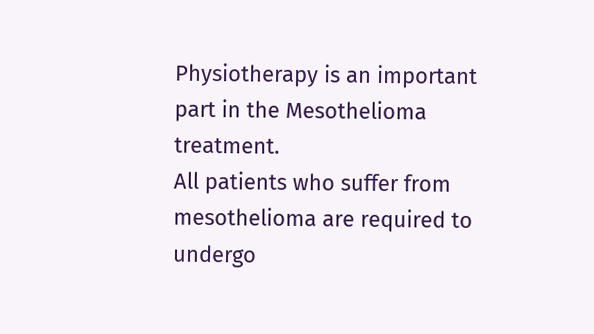Physiotherapy is an important part in the Mesothelioma treatment.
All patients who suffer from mesothelioma are required to undergo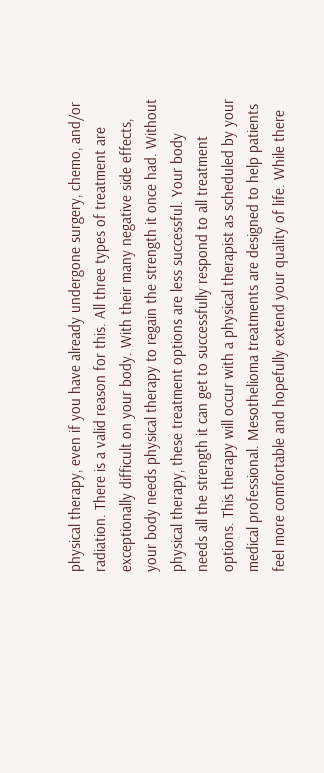physical therapy, even if you have already undergone surgery, chemo, and/or radiation. There is a valid reason for this. All three types of treatment are exceptionally difficult on your body. With their many negative side effects, your body needs physical therapy to regain the strength it once had. Without physical therapy, these treatment options are less successful. Your body needs all the strength it can get to successfully respond to all treatment options. This therapy will occur with a physical therapist as scheduled by your medical professional. Mesothelioma treatments are designed to help patients feel more comfortable and hopefully extend your quality of life. While there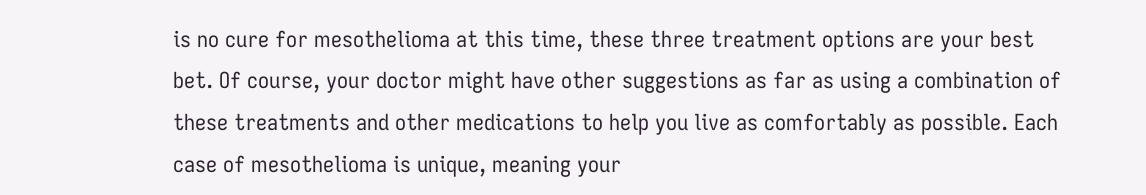is no cure for mesothelioma at this time, these three treatment options are your best bet. Of course, your doctor might have other suggestions as far as using a combination of these treatments and other medications to help you live as comfortably as possible. Each case of mesothelioma is unique, meaning your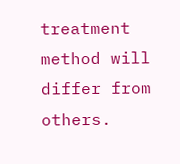treatment method will differ from others.